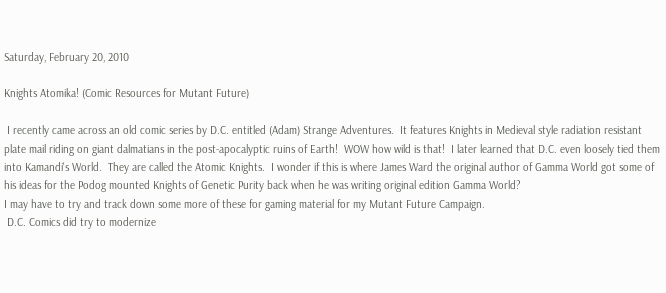Saturday, February 20, 2010

Knights Atomika! (Comic Resources for Mutant Future)

 I recently came across an old comic series by D.C. entitled (Adam) Strange Adventures.  It features Knights in Medieval style radiation resistant plate mail riding on giant dalmatians in the post-apocalyptic ruins of Earth!  WOW how wild is that!  I later learned that D.C. even loosely tied them into Kamandi's World.  They are called the Atomic Knights.  I wonder if this is where James Ward the original author of Gamma World got some of his ideas for the Podog mounted Knights of Genetic Purity back when he was writing original edition Gamma World?
I may have to try and track down some more of these for gaming material for my Mutant Future Campaign.
 D.C. Comics did try to modernize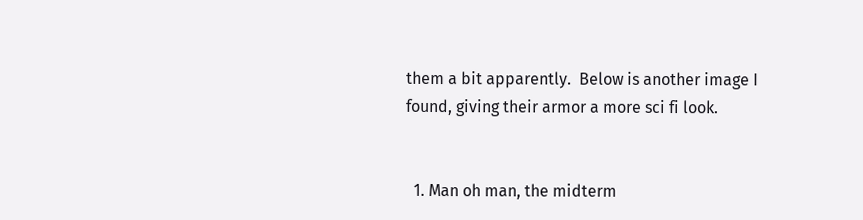them a bit apparently.  Below is another image I found, giving their armor a more sci fi look.


  1. Man oh man, the midterm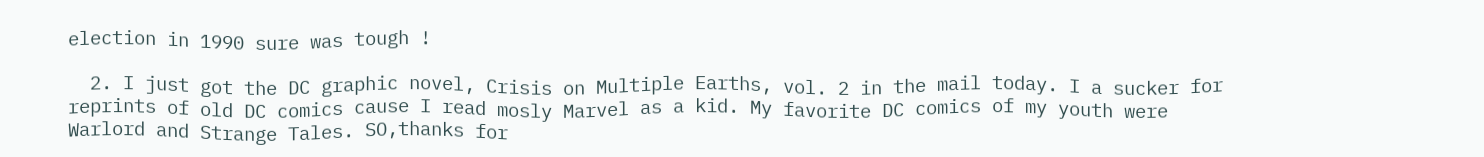election in 1990 sure was tough !

  2. I just got the DC graphic novel, Crisis on Multiple Earths, vol. 2 in the mail today. I a sucker for reprints of old DC comics cause I read mosly Marvel as a kid. My favorite DC comics of my youth were Warlord and Strange Tales. SO,thanks for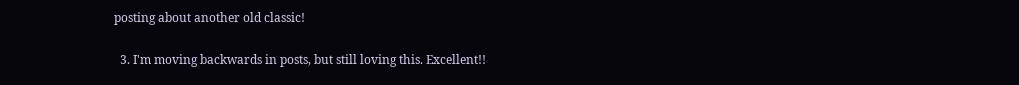posting about another old classic!

  3. I'm moving backwards in posts, but still loving this. Excellent!!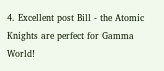4. Excellent post Bill - the Atomic Knights are perfect for Gamma World!